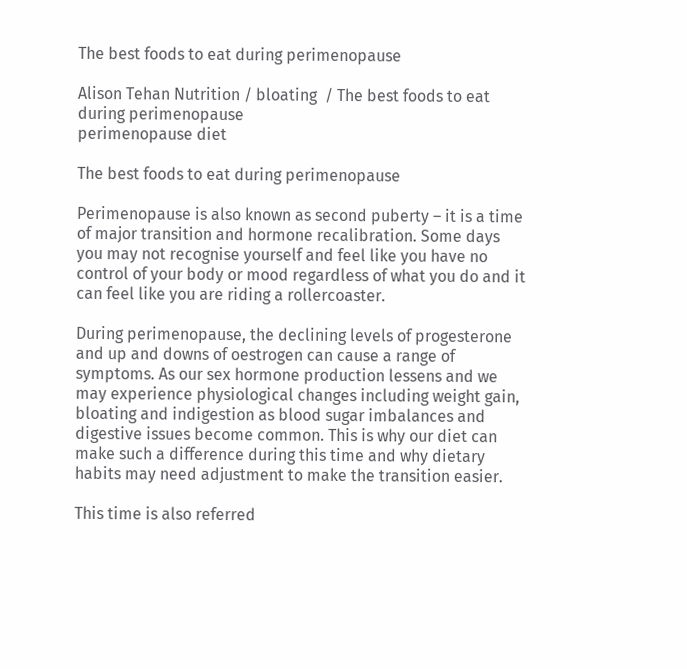The best foods to eat during perimenopause

Alison Tehan Nutrition / bloating  / The best foods to eat during perimenopause
perimenopause diet

The best foods to eat during perimenopause

Perimenopause is also known as second puberty – it is a time of major transition and hormone recalibration. Some days you may not recognise yourself and feel like you have no control of your body or mood regardless of what you do and it can feel like you are riding a rollercoaster.

During perimenopause, the declining levels of progesterone and up and downs of oestrogen can cause a range of symptoms. As our sex hormone production lessens and we may experience physiological changes including weight gain, bloating and indigestion as blood sugar imbalances and digestive issues become common. This is why our diet can make such a difference during this time and why dietary habits may need adjustment to make the transition easier.

This time is also referred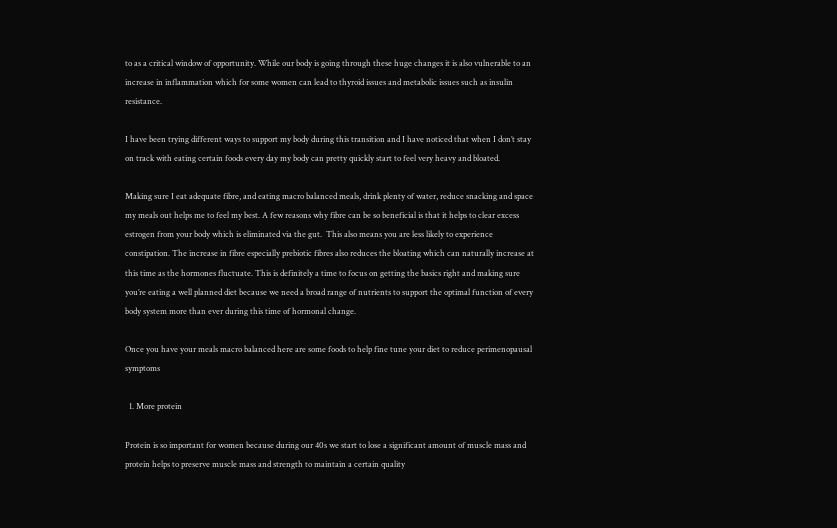to as a critical window of opportunity. While our body is going through these huge changes it is also vulnerable to an increase in inflammation which for some women can lead to thyroid issues and metabolic issues such as insulin resistance.

I have been trying different ways to support my body during this transition and I have noticed that when I don’t stay on track with eating certain foods every day my body can pretty quickly start to feel very heavy and bloated.

Making sure I eat adequate fibre, and eating macro balanced meals, drink plenty of water, reduce snacking and space my meals out helps me to feel my best. A few reasons why fibre can be so beneficial is that it helps to clear excess estrogen from your body which is eliminated via the gut.  This also means you are less likely to experience constipation. The increase in fibre especially prebiotic fibres also reduces the bloating which can naturally increase at this time as the hormones fluctuate. This is definitely a time to focus on getting the basics right and making sure you’re eating a well planned diet because we need a broad range of nutrients to support the optimal function of every body system more than ever during this time of hormonal change.

Once you have your meals macro balanced here are some foods to help fine tune your diet to reduce perimenopausal symptoms

  1. More protein

Protein is so important for women because during our 40s we start to lose a significant amount of muscle mass and protein helps to preserve muscle mass and strength to maintain a certain quality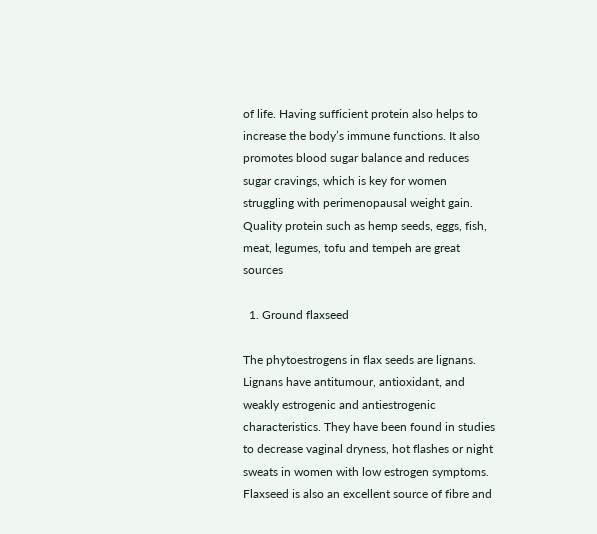of life. Having sufficient protein also helps to increase the body’s immune functions. It also promotes blood sugar balance and reduces sugar cravings, which is key for women struggling with perimenopausal weight gain.  Quality protein such as hemp seeds, eggs, fish, meat, legumes, tofu and tempeh are great sources

  1. Ground flaxseed

The phytoestrogens in flax seeds are lignans. Lignans have antitumour, antioxidant, and weakly estrogenic and antiestrogenic characteristics. They have been found in studies to decrease vaginal dryness, hot flashes or night sweats in women with low estrogen symptoms. Flaxseed is also an excellent source of fibre and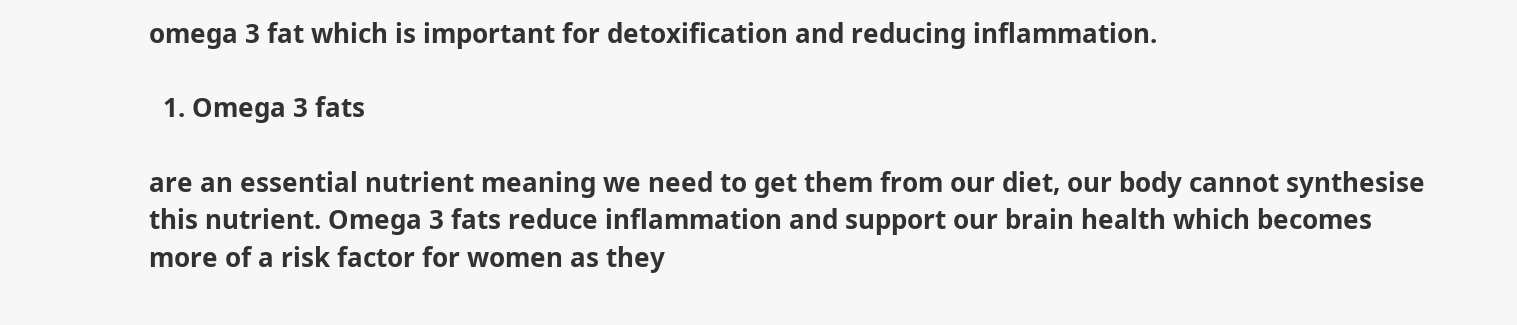omega 3 fat which is important for detoxification and reducing inflammation.

  1. Omega 3 fats

are an essential nutrient meaning we need to get them from our diet, our body cannot synthesise this nutrient. Omega 3 fats reduce inflammation and support our brain health which becomes more of a risk factor for women as they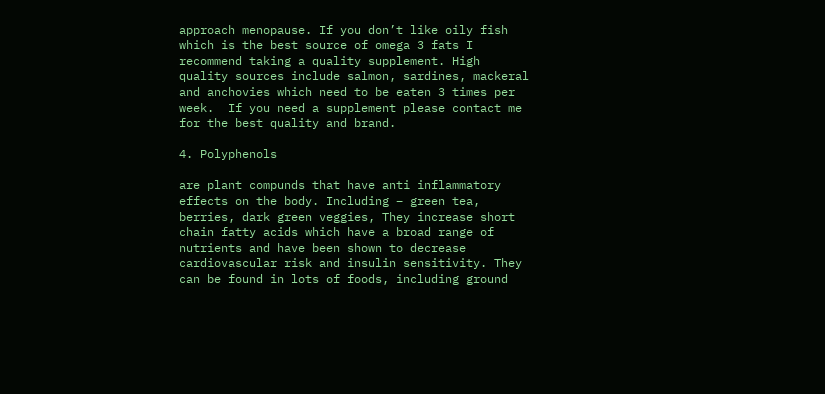approach menopause. If you don’t like oily fish which is the best source of omega 3 fats I recommend taking a quality supplement. High quality sources include salmon, sardines, mackeral and anchovies which need to be eaten 3 times per week.  If you need a supplement please contact me for the best quality and brand.

4. Polyphenols

are plant compunds that have anti inflammatory effects on the body. Including – green tea, berries, dark green veggies, They increase short chain fatty acids which have a broad range of nutrients and have been shown to decrease cardiovascular risk and insulin sensitivity. They can be found in lots of foods, including ground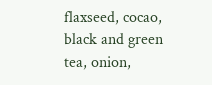flaxseed, cocao, black and green tea, onion,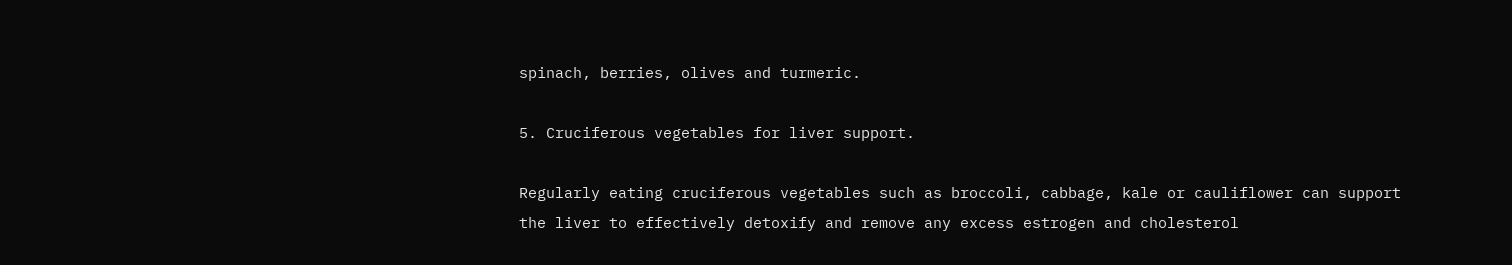spinach, berries, olives and turmeric.

5. Cruciferous vegetables for liver support.

Regularly eating cruciferous vegetables such as broccoli, cabbage, kale or cauliflower can support the liver to effectively detoxify and remove any excess estrogen and cholesterol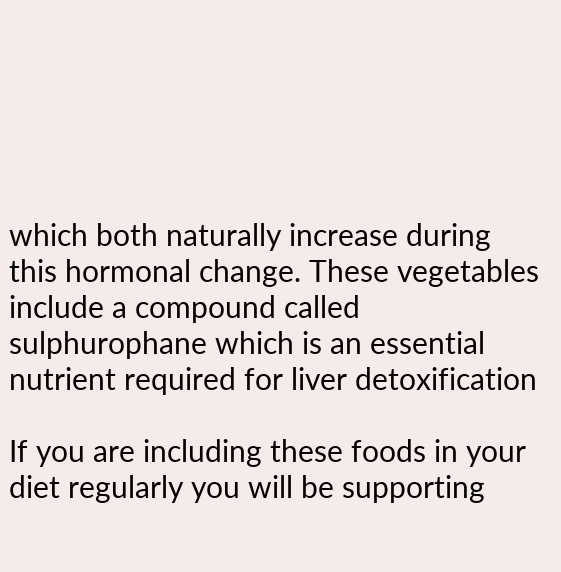which both naturally increase during this hormonal change. These vegetables include a compound called sulphurophane which is an essential nutrient required for liver detoxification

If you are including these foods in your diet regularly you will be supporting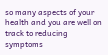so many aspects of your health and you are well on track to reducing symptoms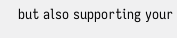but also supporting your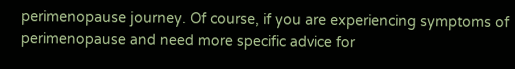perimenopause journey. Of course, if you are experiencing symptoms of perimenopause and need more specific advice for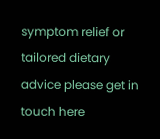symptom relief or tailored dietary advice please get in touch here